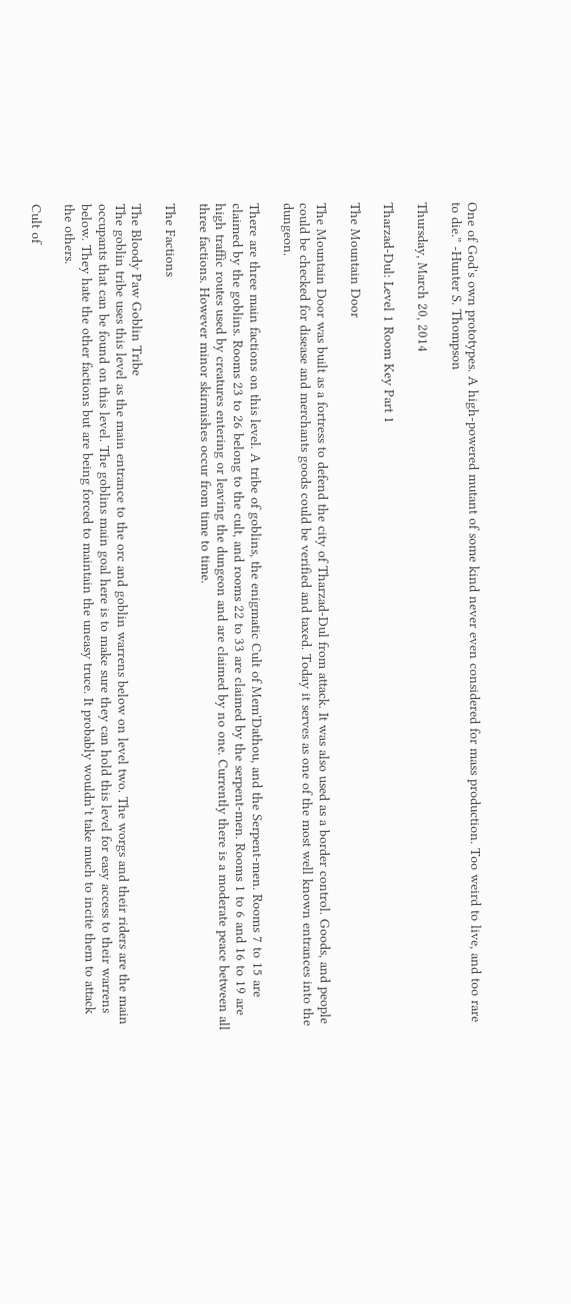One of God's own prototypes. A high-powered mutant of some kind never even considered for mass production. Too weird to live, and too rare to die.” -Hunter S. Thompson

Thursday, March 20, 2014

Tharzad-Dul: Level 1 Room Key Part 1

The Mountain Door

The Mountain Door was built as a fortress to defend the city of Tharzad-Dul from attack. It was also used as a border control. Goods, and people could be checked for disease and merchants goods could be verified and taxed. Today it serves as one of the most well known entrances into the dungeon.

There are three main factions on this level. A tribe of goblins, the enigmatic Cult of Mem'Dathou, and the Serpent-men. Rooms 7 to 15 are claimed by the goblins. Rooms 23 to 26 belong to the cult, and rooms 22 to 33 are claimed by the serpent-men. Rooms 1 to 6 and 16 to 19 are high traffic routes used by creatures entering or leaving the dungeon and are claimed by no one. Currently there is a moderate peace between all three factions. However minor skirmishes occur from time to time.

The Factions

The Bloody Paw Goblin Tribe
The goblin tribe uses this level as the main entrance to the orc and goblin warrens below on level two. The worgs and their riders are the main occupants that can be found on this level. The goblins main goal here is to make sure they can hold this level for easy access to their warrens below. They hate the other factions but are being forced to maintain the uneasy truce. It probably wouldn’t take much to incite them to attack the others.

Cult of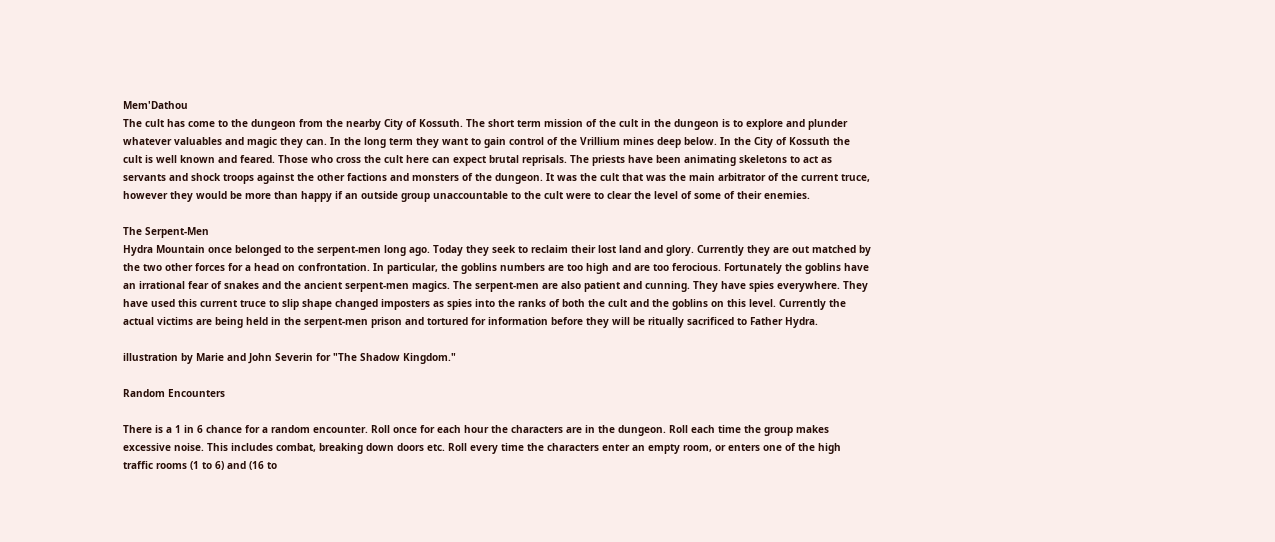Mem'Dathou
The cult has come to the dungeon from the nearby City of Kossuth. The short term mission of the cult in the dungeon is to explore and plunder whatever valuables and magic they can. In the long term they want to gain control of the Vrillium mines deep below. In the City of Kossuth the cult is well known and feared. Those who cross the cult here can expect brutal reprisals. The priests have been animating skeletons to act as servants and shock troops against the other factions and monsters of the dungeon. It was the cult that was the main arbitrator of the current truce, however they would be more than happy if an outside group unaccountable to the cult were to clear the level of some of their enemies.

The Serpent-Men
Hydra Mountain once belonged to the serpent-men long ago. Today they seek to reclaim their lost land and glory. Currently they are out matched by the two other forces for a head on confrontation. In particular, the goblins numbers are too high and are too ferocious. Fortunately the goblins have an irrational fear of snakes and the ancient serpent-men magics. The serpent-men are also patient and cunning. They have spies everywhere. They have used this current truce to slip shape changed imposters as spies into the ranks of both the cult and the goblins on this level. Currently the actual victims are being held in the serpent-men prison and tortured for information before they will be ritually sacrificed to Father Hydra.

illustration by Marie and John Severin for "The Shadow Kingdom."

Random Encounters

There is a 1 in 6 chance for a random encounter. Roll once for each hour the characters are in the dungeon. Roll each time the group makes excessive noise. This includes combat, breaking down doors etc. Roll every time the characters enter an empty room, or enters one of the high traffic rooms (1 to 6) and (16 to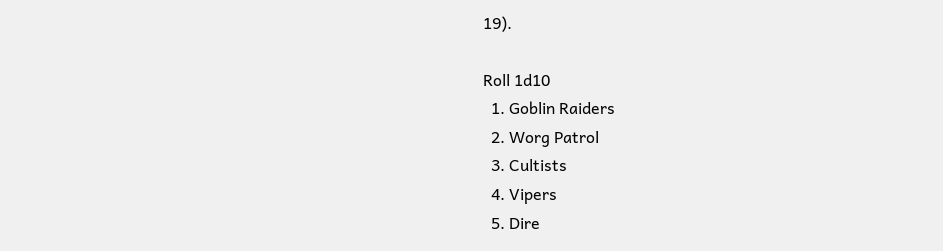19).

Roll 1d10
  1. Goblin Raiders
  2. Worg Patrol
  3. Cultists
  4. Vipers
  5. Dire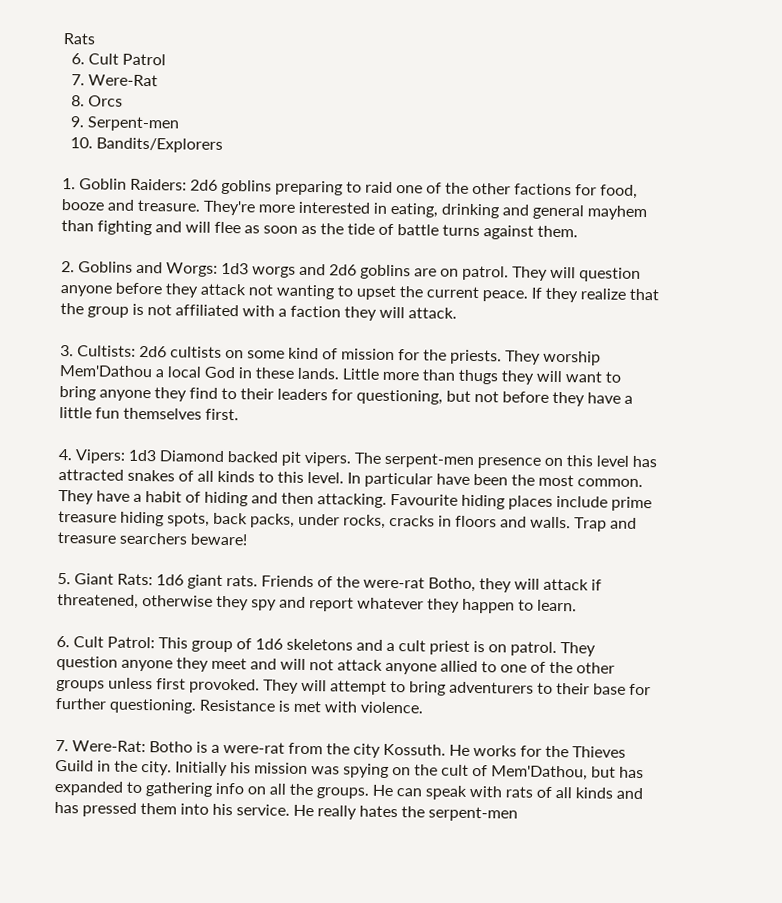Rats
  6. Cult Patrol
  7. Were-Rat
  8. Orcs
  9. Serpent-men
  10. Bandits/Explorers

1. Goblin Raiders: 2d6 goblins preparing to raid one of the other factions for food, booze and treasure. They're more interested in eating, drinking and general mayhem than fighting and will flee as soon as the tide of battle turns against them.

2. Goblins and Worgs: 1d3 worgs and 2d6 goblins are on patrol. They will question anyone before they attack not wanting to upset the current peace. If they realize that the group is not affiliated with a faction they will attack.

3. Cultists: 2d6 cultists on some kind of mission for the priests. They worship Mem'Dathou a local God in these lands. Little more than thugs they will want to bring anyone they find to their leaders for questioning, but not before they have a little fun themselves first.

4. Vipers: 1d3 Diamond backed pit vipers. The serpent-men presence on this level has attracted snakes of all kinds to this level. In particular have been the most common. They have a habit of hiding and then attacking. Favourite hiding places include prime treasure hiding spots, back packs, under rocks, cracks in floors and walls. Trap and treasure searchers beware!

5. Giant Rats: 1d6 giant rats. Friends of the were-rat Botho, they will attack if threatened, otherwise they spy and report whatever they happen to learn.

6. Cult Patrol: This group of 1d6 skeletons and a cult priest is on patrol. They question anyone they meet and will not attack anyone allied to one of the other groups unless first provoked. They will attempt to bring adventurers to their base for further questioning. Resistance is met with violence.

7. Were-Rat: Botho is a were-rat from the city Kossuth. He works for the Thieves Guild in the city. Initially his mission was spying on the cult of Mem'Dathou, but has expanded to gathering info on all the groups. He can speak with rats of all kinds and has pressed them into his service. He really hates the serpent-men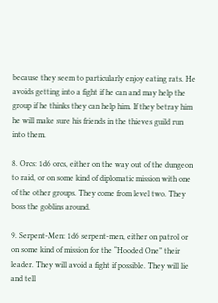because they seem to particularly enjoy eating rats. He avoids getting into a fight if he can and may help the group if he thinks they can help him. If they betray him he will make sure his friends in the thieves guild run into them.

8. Orcs: 1d6 orcs, either on the way out of the dungeon to raid, or on some kind of diplomatic mission with one of the other groups. They come from level two. They boss the goblins around.

9. Serpent-Men: 1d6 serpent-men, either on patrol or on some kind of mission for the “Hooded One” their leader. They will avoid a fight if possible. They will lie and tell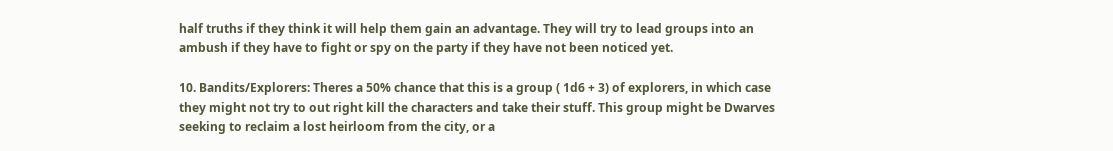half truths if they think it will help them gain an advantage. They will try to lead groups into an ambush if they have to fight or spy on the party if they have not been noticed yet.

10. Bandits/Explorers: Theres a 50% chance that this is a group ( 1d6 + 3) of explorers, in which case they might not try to out right kill the characters and take their stuff. This group might be Dwarves seeking to reclaim a lost heirloom from the city, or a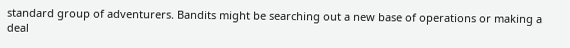standard group of adventurers. Bandits might be searching out a new base of operations or making a deal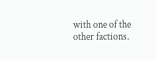with one of the other factions.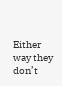Either way they don’t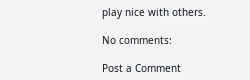play nice with others.

No comments:

Post a Comment